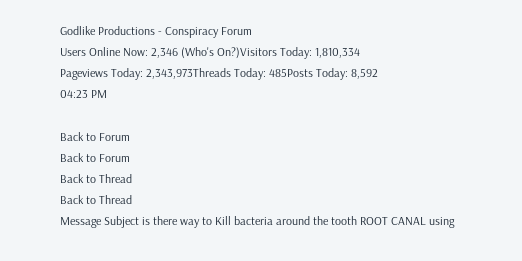Godlike Productions - Conspiracy Forum
Users Online Now: 2,346 (Who's On?)Visitors Today: 1,810,334
Pageviews Today: 2,343,973Threads Today: 485Posts Today: 8,592
04:23 PM

Back to Forum
Back to Forum
Back to Thread
Back to Thread
Message Subject is there way to Kill bacteria around the tooth ROOT CANAL using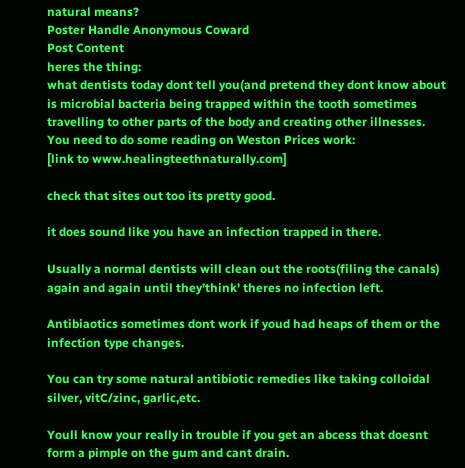natural means?
Poster Handle Anonymous Coward
Post Content
heres the thing:
what dentists today dont tell you(and pretend they dont know about is microbial bacteria being trapped within the tooth sometimes travelling to other parts of the body and creating other illnesses.
You need to do some reading on Weston Prices work:
[link to www.healingteethnaturally.com]

check that sites out too its pretty good.

it does sound like you have an infection trapped in there.

Usually a normal dentists will clean out the roots(filing the canals) again and again until they'think' theres no infection left.

Antibiaotics sometimes dont work if youd had heaps of them or the infection type changes.

You can try some natural antibiotic remedies like taking colloidal silver, vitC/zinc, garlic,etc.

Youll know your really in trouble if you get an abcess that doesnt form a pimple on the gum and cant drain.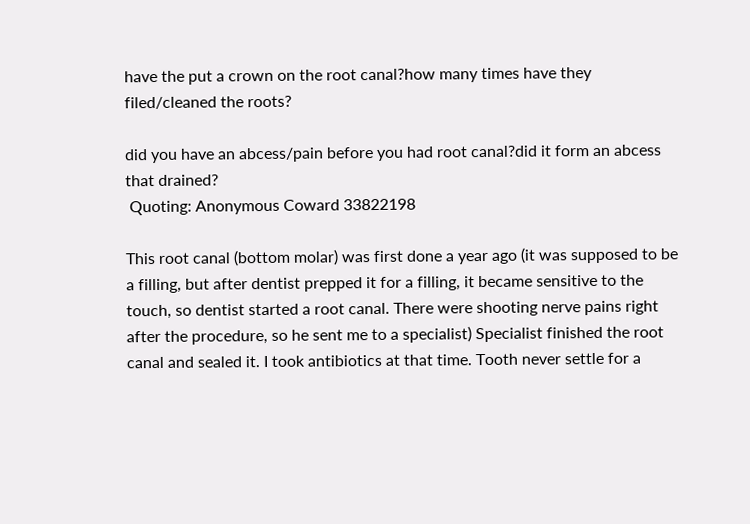have the put a crown on the root canal?how many times have they filed/cleaned the roots?

did you have an abcess/pain before you had root canal?did it form an abcess that drained?
 Quoting: Anonymous Coward 33822198

This root canal (bottom molar) was first done a year ago (it was supposed to be a filling, but after dentist prepped it for a filling, it became sensitive to the touch, so dentist started a root canal. There were shooting nerve pains right after the procedure, so he sent me to a specialist) Specialist finished the root canal and sealed it. I took antibiotics at that time. Tooth never settle for a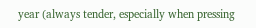year (always tender, especially when pressing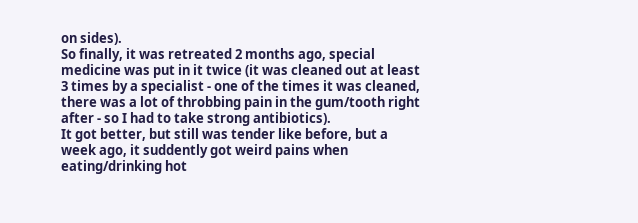on sides).
So finally, it was retreated 2 months ago, special medicine was put in it twice (it was cleaned out at least 3 times by a specialist - one of the times it was cleaned, there was a lot of throbbing pain in the gum/tooth right after - so I had to take strong antibiotics).
It got better, but still was tender like before, but a week ago, it suddently got weird pains when eating/drinking hot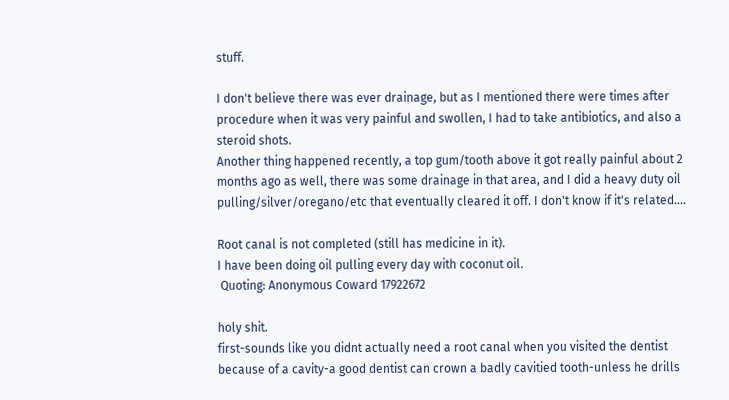stuff.

I don't believe there was ever drainage, but as I mentioned there were times after procedure when it was very painful and swollen, I had to take antibiotics, and also a steroid shots.
Another thing happened recently, a top gum/tooth above it got really painful about 2 months ago as well, there was some drainage in that area, and I did a heavy duty oil pulling/silver/oregano/etc that eventually cleared it off. I don't know if it's related....

Root canal is not completed (still has medicine in it).
I have been doing oil pulling every day with coconut oil.
 Quoting: Anonymous Coward 17922672

holy shit.
first-sounds like you didnt actually need a root canal when you visited the dentist because of a cavity-a good dentist can crown a badly cavitied tooth-unless he drills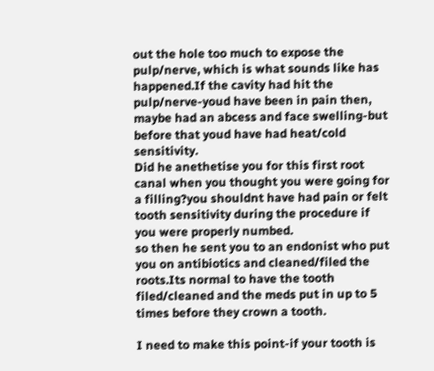out the hole too much to expose the pulp/nerve, which is what sounds like has happened.If the cavity had hit the pulp/nerve-youd have been in pain then, maybe had an abcess and face swelling-but before that youd have had heat/cold sensitivity.
Did he anethetise you for this first root canal when you thought you were going for a filling?you shouldnt have had pain or felt tooth sensitivity during the procedure if you were properly numbed.
so then he sent you to an endonist who put you on antibiotics and cleaned/filed the roots.Its normal to have the tooth filed/cleaned and the meds put in up to 5 times before they crown a tooth.

I need to make this point-if your tooth is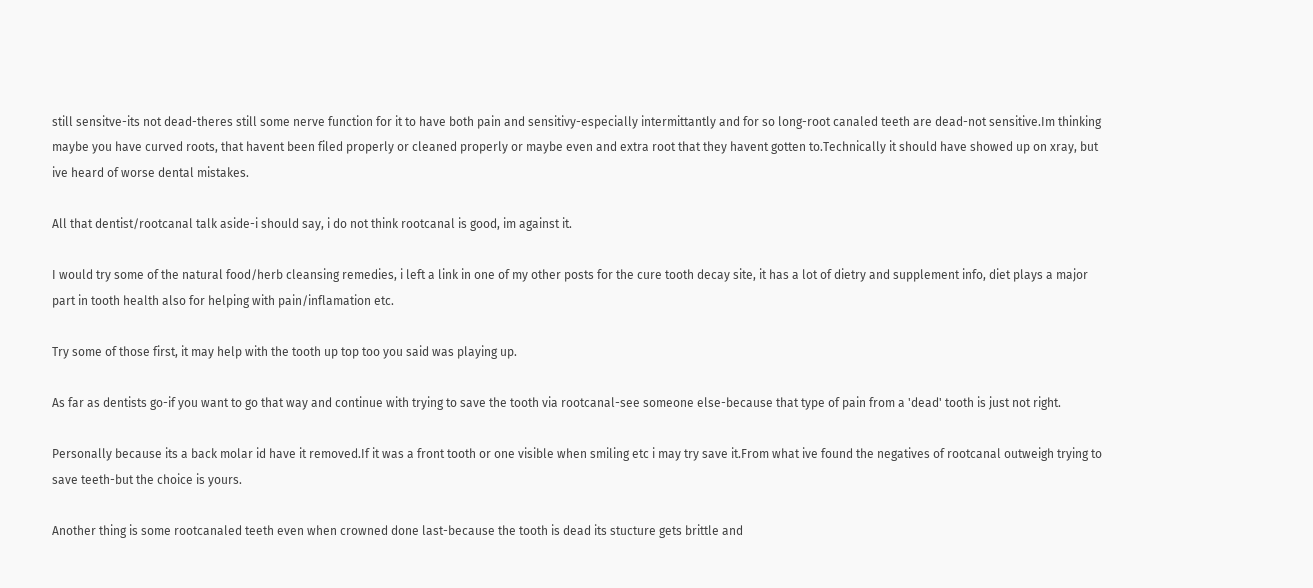still sensitve-its not dead-theres still some nerve function for it to have both pain and sensitivy-especially intermittantly and for so long-root canaled teeth are dead-not sensitive.Im thinking maybe you have curved roots, that havent been filed properly or cleaned properly or maybe even and extra root that they havent gotten to.Technically it should have showed up on xray, but ive heard of worse dental mistakes.

All that dentist/rootcanal talk aside-i should say, i do not think rootcanal is good, im against it.

I would try some of the natural food/herb cleansing remedies, i left a link in one of my other posts for the cure tooth decay site, it has a lot of dietry and supplement info, diet plays a major part in tooth health also for helping with pain/inflamation etc.

Try some of those first, it may help with the tooth up top too you said was playing up.

As far as dentists go-if you want to go that way and continue with trying to save the tooth via rootcanal-see someone else-because that type of pain from a 'dead' tooth is just not right.

Personally because its a back molar id have it removed.If it was a front tooth or one visible when smiling etc i may try save it.From what ive found the negatives of rootcanal outweigh trying to save teeth-but the choice is yours.

Another thing is some rootcanaled teeth even when crowned done last-because the tooth is dead its stucture gets brittle and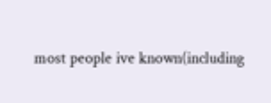most people ive known(including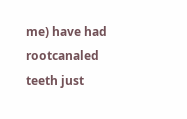me) have had rootcanaled teeth just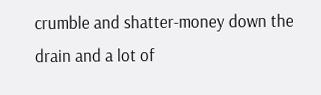crumble and shatter-money down the drain and a lot of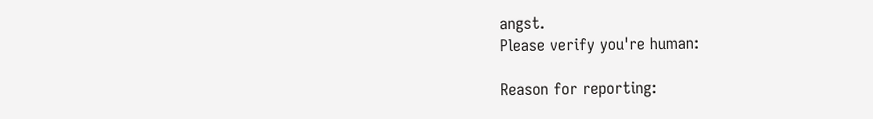angst.
Please verify you're human:

Reason for reporting: